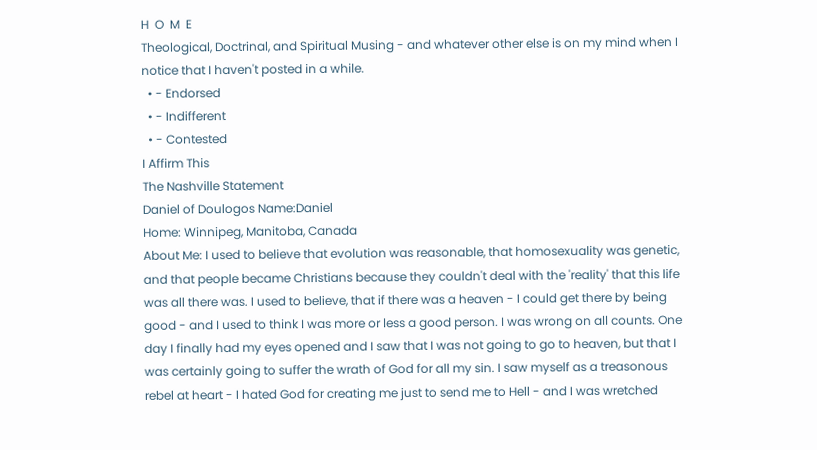H  O  M  E
Theological, Doctrinal, and Spiritual Musing - and whatever other else is on my mind when I notice that I haven't posted in a while.
  • - Endorsed
  • - Indifferent
  • - Contested
I Affirm This
The Nashville Statement
Daniel of Doulogos Name:Daniel
Home: Winnipeg, Manitoba, Canada
About Me: I used to believe that evolution was reasonable, that homosexuality was genetic, and that people became Christians because they couldn't deal with the 'reality' that this life was all there was. I used to believe, that if there was a heaven - I could get there by being good - and I used to think I was more or less a good person. I was wrong on all counts. One day I finally had my eyes opened and I saw that I was not going to go to heaven, but that I was certainly going to suffer the wrath of God for all my sin. I saw myself as a treasonous rebel at heart - I hated God for creating me just to send me to Hell - and I was wretched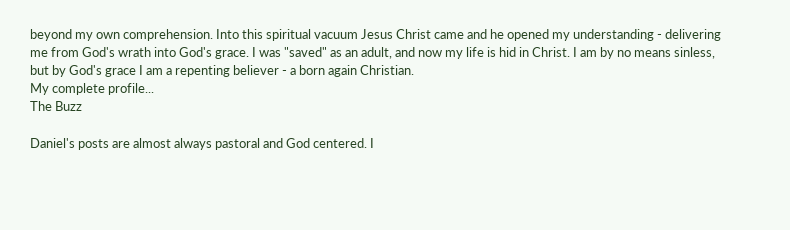beyond my own comprehension. Into this spiritual vacuum Jesus Christ came and he opened my understanding - delivering me from God's wrath into God's grace. I was "saved" as an adult, and now my life is hid in Christ. I am by no means sinless, but by God's grace I am a repenting believer - a born again Christian.
My complete profile...
The Buzz

Daniel's posts are almost always pastoral and God centered. I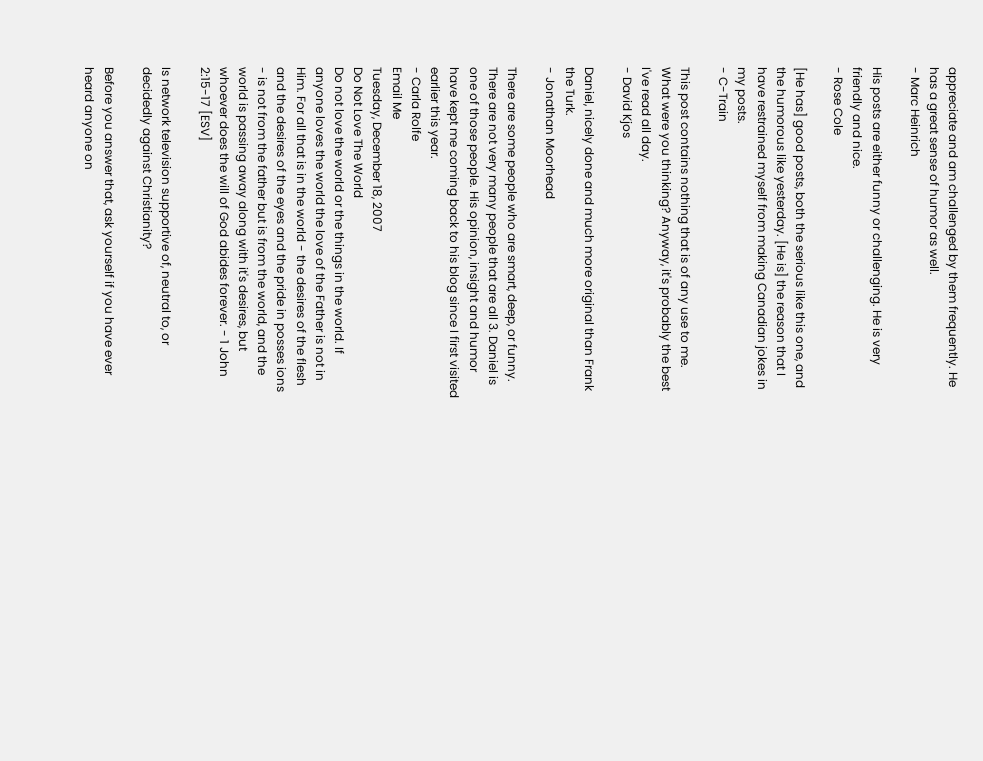appreciate and am challenged by them frequently. He has a great sense of humor as well.
- Marc Heinrich

His posts are either funny or challenging. He is very friendly and nice.
- Rose Cole

[He has] good posts, both the serious like this one, and the humorous like yesterday. [He is] the reason that I have restrained myself from making Canadian jokes in my posts.
- C-Train

This post contains nothing that is of any use to me. What were you thinking? Anyway, it's probably the best I've read all day.
- David Kjos

Daniel, nicely done and much more original than Frank the Turk.
- Jonathan Moorhead

There are some people who are smart, deep, or funny. There are not very many people that are all 3. Daniel is one of those people. His opinion, insight and humor have kept me coming back to his blog since I first visited earlier this year.
- Carla Rolfe
Email Me
Tuesday, December 18, 2007
Do Not Love The World
Do not love the world or the things in the world. If anyone loves the world the love of the Father is not in Him. For all that is in the world - the desires of the flesh and the desires of the eyes and the pride in posses ions - is not from the father but is from the world, and the world is passing away along with it's desires, but whoever does the will of God abides forever. - 1 John 2:15-17 [ESV]

Is network television supportive of, neutral to, or decidedly against Christianity?

Before you answer that, ask yourself if you have ever heard anyone on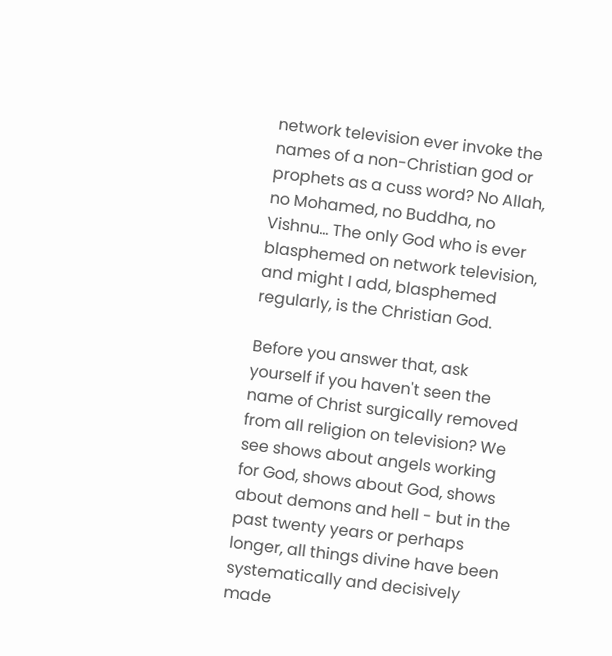network television ever invoke the names of a non-Christian god or prophets as a cuss word? No Allah, no Mohamed, no Buddha, no Vishnu... The only God who is ever blasphemed on network television, and might I add, blasphemed regularly, is the Christian God.

Before you answer that, ask yourself if you haven't seen the name of Christ surgically removed from all religion on television? We see shows about angels working for God, shows about God, shows about demons and hell - but in the past twenty years or perhaps longer, all things divine have been systematically and decisively made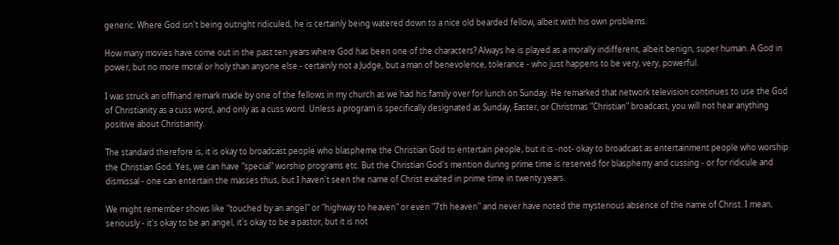generic. Where God isn't being outright ridiculed, he is certainly being watered down to a nice old bearded fellow, albeit with his own problems.

How many movies have come out in the past ten years where God has been one of the characters? Always he is played as a morally indifferent, albeit benign, super human. A God in power, but no more moral or holy than anyone else - certainly not a Judge, but a man of benevolence, tolerance - who just happens to be very, very, powerful.

I was struck an offhand remark made by one of the fellows in my church as we had his family over for lunch on Sunday. He remarked that network television continues to use the God of Christianity as a cuss word, and only as a cuss word. Unless a program is specifically designated as Sunday, Easter, or Christmas "Christian" broadcast, you will not hear anything positive about Christianity.

The standard therefore is, it is okay to broadcast people who blaspheme the Christian God to entertain people, but it is -not- okay to broadcast as entertainment people who worship the Christian God. Yes, we can have "special" worship programs etc. But the Christian God's mention during prime time is reserved for blasphemy and cussing - or for ridicule and dismissal - one can entertain the masses thus, but I haven't seen the name of Christ exalted in prime time in twenty years.

We might remember shows like "touched by an angel" or "highway to heaven" or even "7th heaven" and never have noted the mysterious absence of the name of Christ. I mean, seriously - it's okay to be an angel, it's okay to be a pastor, but it is not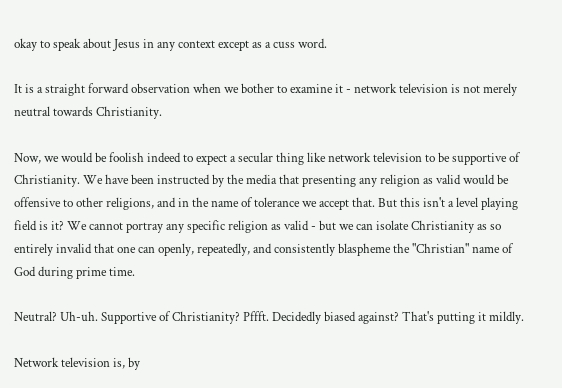okay to speak about Jesus in any context except as a cuss word.

It is a straight forward observation when we bother to examine it - network television is not merely neutral towards Christianity.

Now, we would be foolish indeed to expect a secular thing like network television to be supportive of Christianity. We have been instructed by the media that presenting any religion as valid would be offensive to other religions, and in the name of tolerance we accept that. But this isn't a level playing field is it? We cannot portray any specific religion as valid - but we can isolate Christianity as so entirely invalid that one can openly, repeatedly, and consistently blaspheme the "Christian" name of God during prime time.

Neutral? Uh-uh. Supportive of Christianity? Pffft. Decidedly biased against? That's putting it mildly.

Network television is, by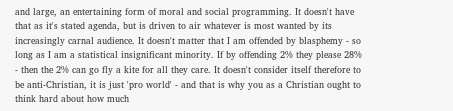and large, an entertaining form of moral and social programming. It doesn't have that as it's stated agenda, but is driven to air whatever is most wanted by its increasingly carnal audience. It doesn't matter that I am offended by blasphemy - so long as I am a statistical insignificant minority. If by offending 2% they please 28% - then the 2% can go fly a kite for all they care. It doesn't consider itself therefore to be anti-Christian, it is just 'pro world' - and that is why you as a Christian ought to think hard about how much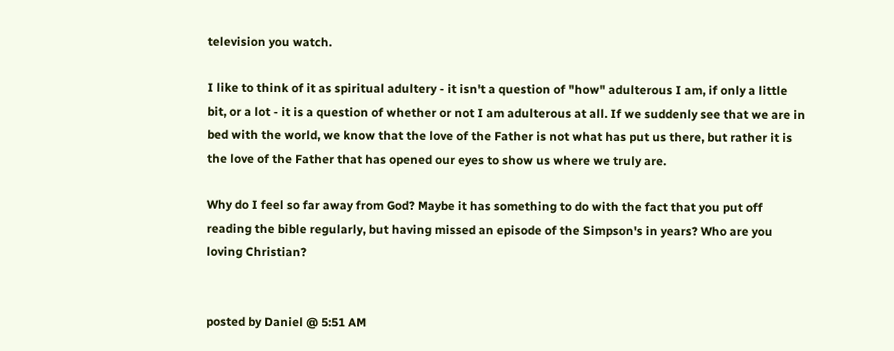television you watch.

I like to think of it as spiritual adultery - it isn't a question of "how" adulterous I am, if only a little bit, or a lot - it is a question of whether or not I am adulterous at all. If we suddenly see that we are in bed with the world, we know that the love of the Father is not what has put us there, but rather it is the love of the Father that has opened our eyes to show us where we truly are.

Why do I feel so far away from God? Maybe it has something to do with the fact that you put off reading the bible regularly, but having missed an episode of the Simpson's in years? Who are you loving Christian?


posted by Daniel @ 5:51 AM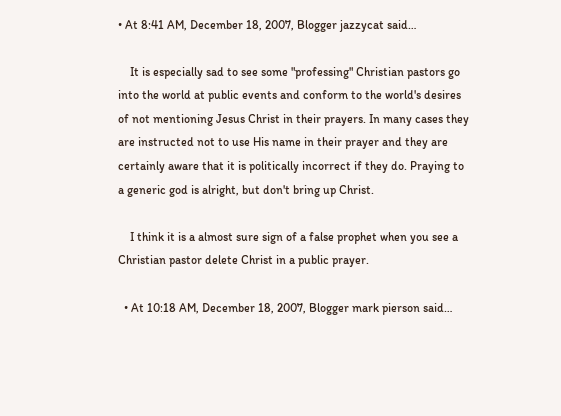• At 8:41 AM, December 18, 2007, Blogger jazzycat said…

    It is especially sad to see some "professing" Christian pastors go into the world at public events and conform to the world's desires of not mentioning Jesus Christ in their prayers. In many cases they are instructed not to use His name in their prayer and they are certainly aware that it is politically incorrect if they do. Praying to a generic god is alright, but don't bring up Christ.

    I think it is a almost sure sign of a false prophet when you see a Christian pastor delete Christ in a public prayer.

  • At 10:18 AM, December 18, 2007, Blogger mark pierson said…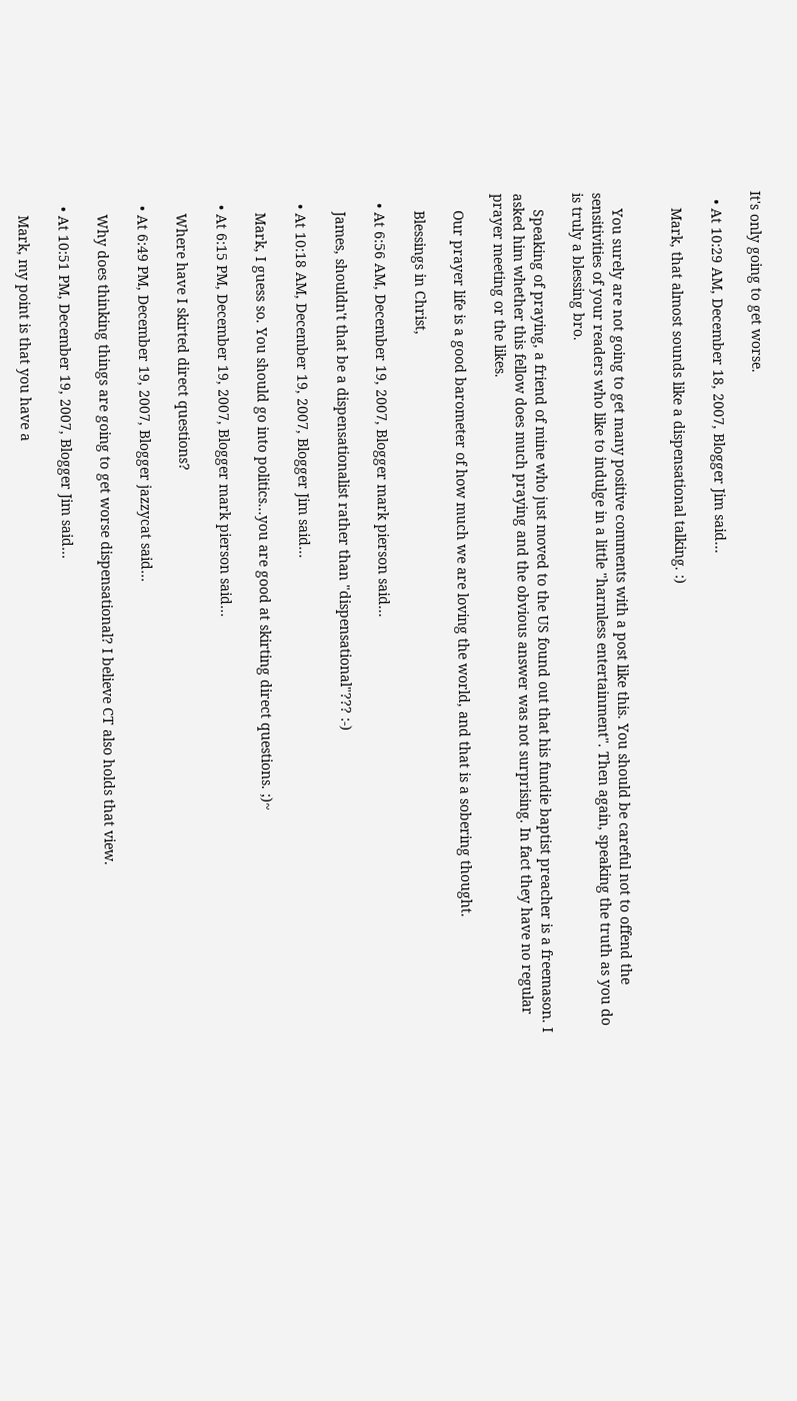It's only going to get worse.

  • At 10:29 AM, December 18, 2007, Blogger Jim said…

    Mark, that almost sounds like a dispensational talking. :)


    You surely are not going to get many positive comments with a post like this. You should be careful not to offend the sensitivities of your readers who like to indulge in a little "harmless entertainment". Then again, speaking the truth as you do is truly a blessing bro.

    Speaking of praying, a friend of mine who just moved to the US found out that his fundie baptist preacher is a freemason. I asked him whether this fellow does much praying and the obvious answer was not surprising. In fact they have no regular prayer meeting or the likes.

    Our prayer life is a good barometer of how much we are loving the world, and that is a sobering thought.

    Blessings in Christ,

  • At 6:56 AM, December 19, 2007, Blogger mark pierson said…

    James, shouldn't that be a dispensationalist rather than "dispensational"??? :-)

  • At 10:18 AM, December 19, 2007, Blogger Jim said…

    Mark, I guess so. You should go into politics...you are good at skirting direct questions. ;)~

  • At 6:15 PM, December 19, 2007, Blogger mark pierson said…

    Where have I skirted direct questions?

  • At 6:49 PM, December 19, 2007, Blogger jazzycat said…

    Why does thinking things are going to get worse dispensational? I believe CT also holds that view.

  • At 10:51 PM, December 19, 2007, Blogger Jim said…

    Mark, my point is that you have a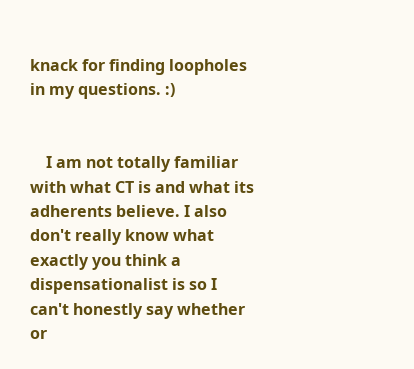knack for finding loopholes in my questions. :)


    I am not totally familiar with what CT is and what its adherents believe. I also don't really know what exactly you think a dispensationalist is so I can't honestly say whether or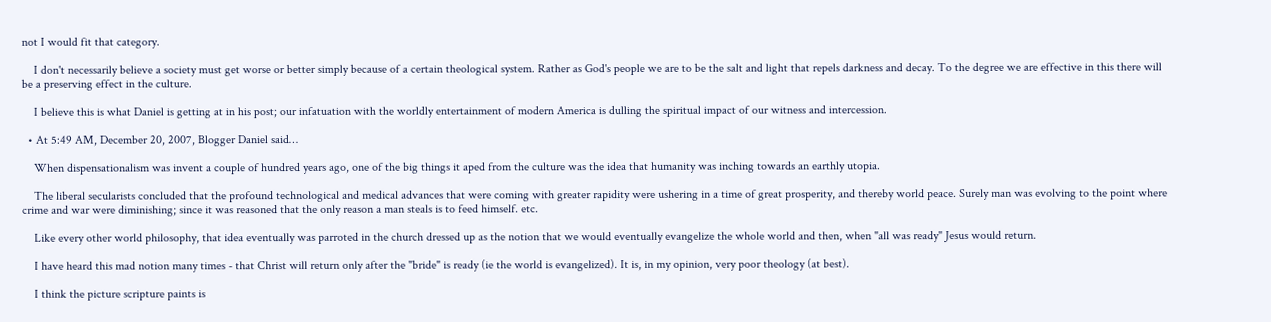not I would fit that category.

    I don't necessarily believe a society must get worse or better simply because of a certain theological system. Rather as God's people we are to be the salt and light that repels darkness and decay. To the degree we are effective in this there will be a preserving effect in the culture.

    I believe this is what Daniel is getting at in his post; our infatuation with the worldly entertainment of modern America is dulling the spiritual impact of our witness and intercession.

  • At 5:49 AM, December 20, 2007, Blogger Daniel said…

    When dispensationalism was invent a couple of hundred years ago, one of the big things it aped from the culture was the idea that humanity was inching towards an earthly utopia.

    The liberal secularists concluded that the profound technological and medical advances that were coming with greater rapidity were ushering in a time of great prosperity, and thereby world peace. Surely man was evolving to the point where crime and war were diminishing; since it was reasoned that the only reason a man steals is to feed himself. etc.

    Like every other world philosophy, that idea eventually was parroted in the church dressed up as the notion that we would eventually evangelize the whole world and then, when "all was ready" Jesus would return.

    I have heard this mad notion many times - that Christ will return only after the "bride" is ready (ie the world is evangelized). It is, in my opinion, very poor theology (at best).

    I think the picture scripture paints is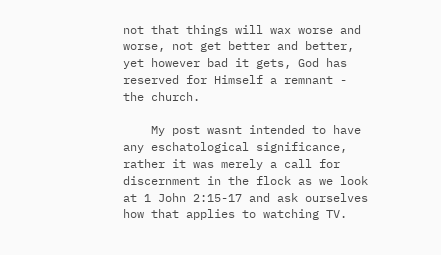not that things will wax worse and worse, not get better and better, yet however bad it gets, God has reserved for Himself a remnant - the church.

    My post wasnt intended to have any eschatological significance, rather it was merely a call for discernment in the flock as we look at 1 John 2:15-17 and ask ourselves how that applies to watching TV.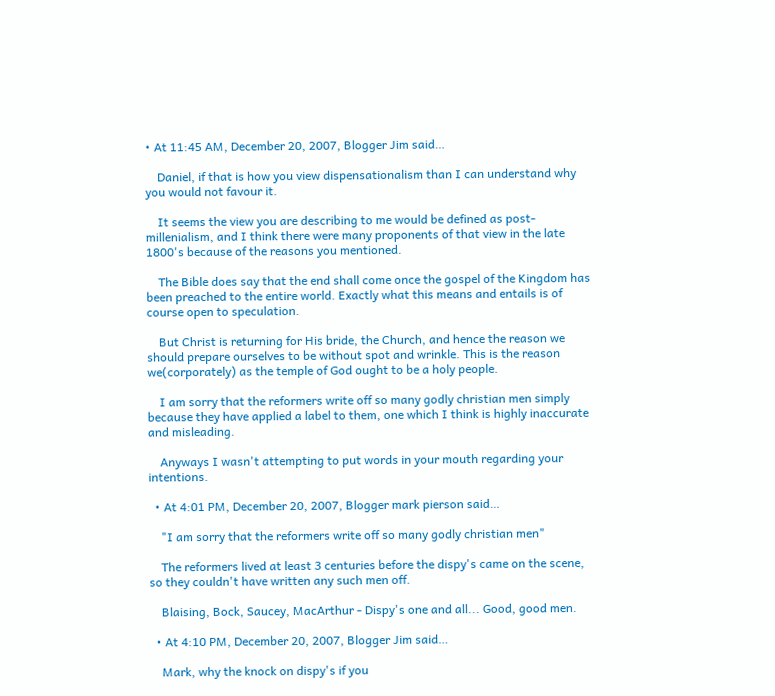• At 11:45 AM, December 20, 2007, Blogger Jim said…

    Daniel, if that is how you view dispensationalism than I can understand why you would not favour it.

    It seems the view you are describing to me would be defined as post-millenialism, and I think there were many proponents of that view in the late 1800's because of the reasons you mentioned.

    The Bible does say that the end shall come once the gospel of the Kingdom has been preached to the entire world. Exactly what this means and entails is of course open to speculation.

    But Christ is returning for His bride, the Church, and hence the reason we should prepare ourselves to be without spot and wrinkle. This is the reason we(corporately) as the temple of God ought to be a holy people.

    I am sorry that the reformers write off so many godly christian men simply because they have applied a label to them, one which I think is highly inaccurate and misleading.

    Anyways I wasn't attempting to put words in your mouth regarding your intentions.

  • At 4:01 PM, December 20, 2007, Blogger mark pierson said…

    "I am sorry that the reformers write off so many godly christian men"

    The reformers lived at least 3 centuries before the dispy's came on the scene, so they couldn't have written any such men off.

    Blaising, Bock, Saucey, MacArthur - Dispy's one and all... Good, good men.

  • At 4:10 PM, December 20, 2007, Blogger Jim said…

    Mark, why the knock on dispy's if you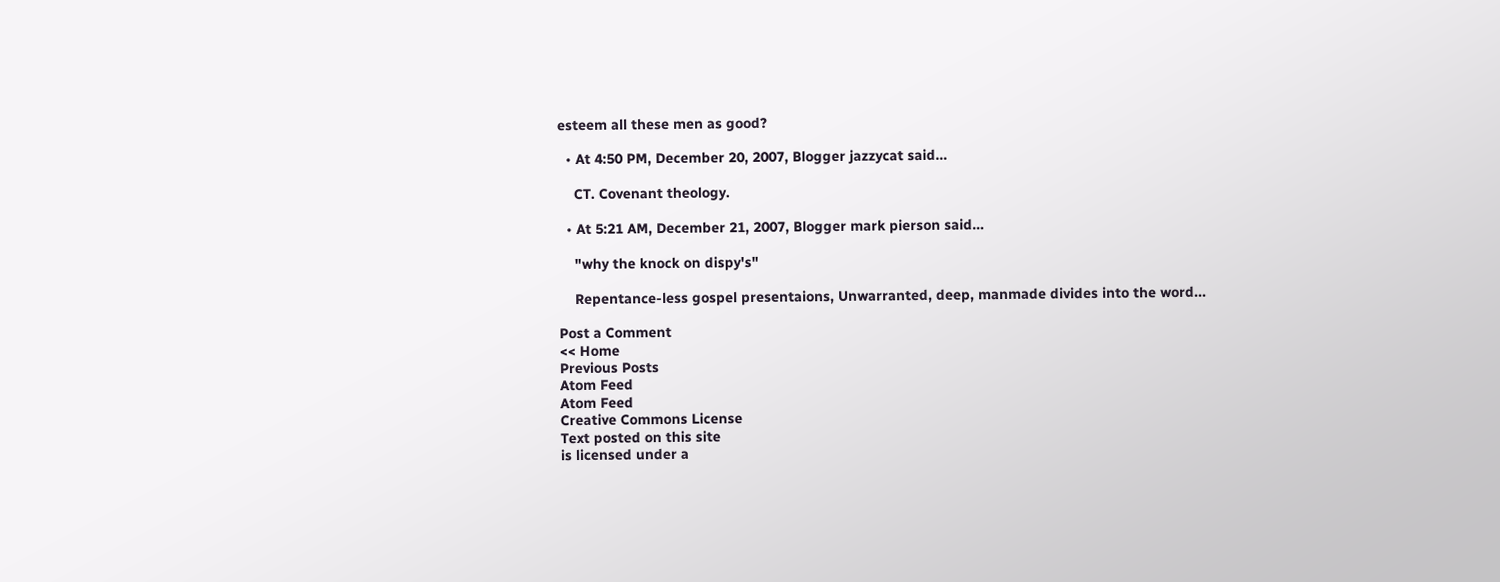esteem all these men as good?

  • At 4:50 PM, December 20, 2007, Blogger jazzycat said…

    CT. Covenant theology.

  • At 5:21 AM, December 21, 2007, Blogger mark pierson said…

    "why the knock on dispy's"

    Repentance-less gospel presentaions, Unwarranted, deep, manmade divides into the word...

Post a Comment
<< Home
Previous Posts
Atom Feed
Atom Feed
Creative Commons License
Text posted on this site
is licensed under a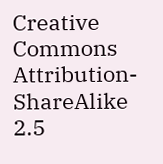Creative Commons
Attribution-ShareAlike 2.5